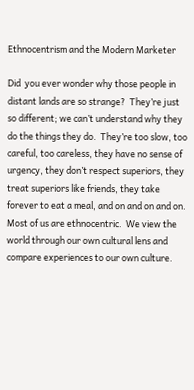Ethnocentrism and the Modern Marketer

Did  you ever wonder why those people in distant lands are so strange?  They’re just so different; we can’t understand why they do the things they do.  They’re too slow, too careful, too careless, they have no sense of urgency, they don’t respect superiors, they treat superiors like friends, they take forever to eat a meal, and on and on and on.  Most of us are ethnocentric.  We view the world through our own cultural lens and compare experiences to our own culture.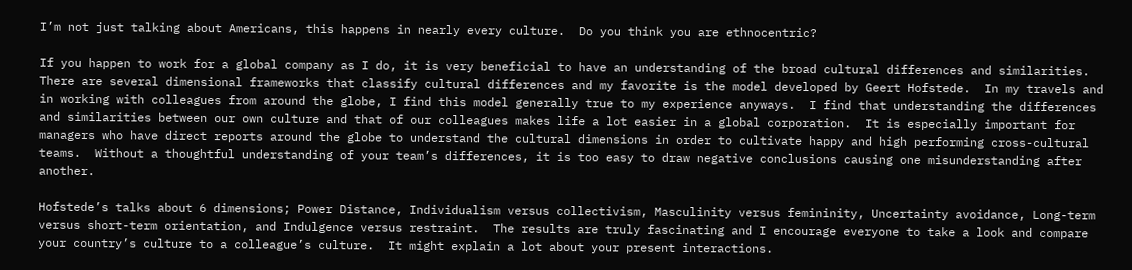I’m not just talking about Americans, this happens in nearly every culture.  Do you think you are ethnocentric?

If you happen to work for a global company as I do, it is very beneficial to have an understanding of the broad cultural differences and similarities.  There are several dimensional frameworks that classify cultural differences and my favorite is the model developed by Geert Hofstede.  In my travels and in working with colleagues from around the globe, I find this model generally true to my experience anyways.  I find that understanding the differences and similarities between our own culture and that of our colleagues makes life a lot easier in a global corporation.  It is especially important for managers who have direct reports around the globe to understand the cultural dimensions in order to cultivate happy and high performing cross-cultural teams.  Without a thoughtful understanding of your team’s differences, it is too easy to draw negative conclusions causing one misunderstanding after another.

Hofstede’s talks about 6 dimensions; Power Distance, Individualism versus collectivism, Masculinity versus femininity, Uncertainty avoidance, Long-term versus short-term orientation, and Indulgence versus restraint.  The results are truly fascinating and I encourage everyone to take a look and compare your country’s culture to a colleague’s culture.  It might explain a lot about your present interactions.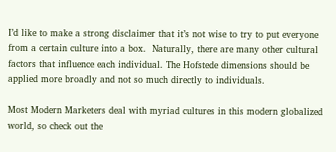I’d like to make a strong disclaimer that it’s not wise to try to put everyone from a certain culture into a box.  Naturally, there are many other cultural factors that influence each individual. The Hofstede dimensions should be applied more broadly and not so much directly to individuals.

Most Modern Marketers deal with myriad cultures in this modern globalized world, so check out the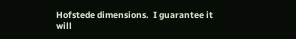Hofstede dimensions.  I guarantee it will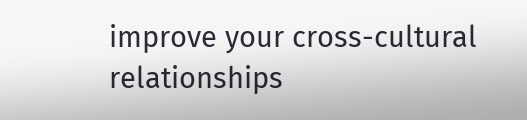improve your cross-cultural relationships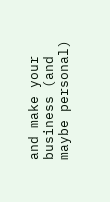and make your business (and maybe personal)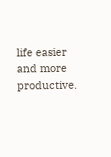life easier and more productive.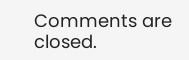Comments are closed.